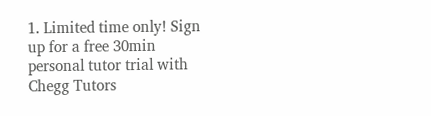1. Limited time only! Sign up for a free 30min personal tutor trial with Chegg Tutors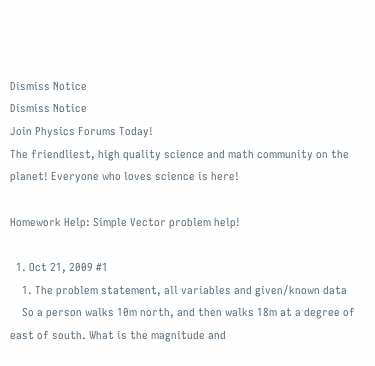Dismiss Notice
Dismiss Notice
Join Physics Forums Today!
The friendliest, high quality science and math community on the planet! Everyone who loves science is here!

Homework Help: Simple Vector problem help!

  1. Oct 21, 2009 #1
    1. The problem statement, all variables and given/known data
    So a person walks 10m north, and then walks 18m at a degree of east of south. What is the magnitude and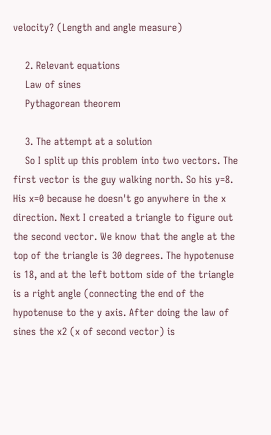velocity? (Length and angle measure)

    2. Relevant equations
    Law of sines
    Pythagorean theorem

    3. The attempt at a solution
    So I split up this problem into two vectors. The first vector is the guy walking north. So his y=8. His x=0 because he doesn't go anywhere in the x direction. Next I created a triangle to figure out the second vector. We know that the angle at the top of the triangle is 30 degrees. The hypotenuse is 18, and at the left bottom side of the triangle is a right angle (connecting the end of the hypotenuse to the y axis. After doing the law of sines the x2 (x of second vector) is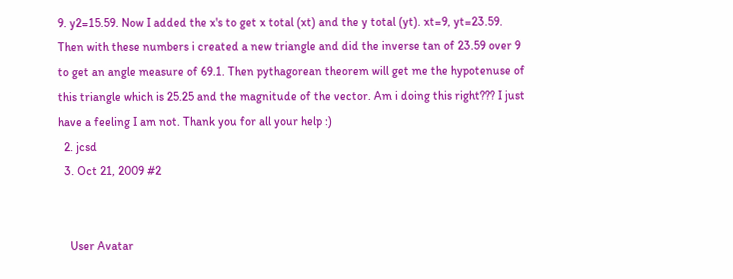9. y2=15.59. Now I added the x's to get x total (xt) and the y total (yt). xt=9, yt=23.59. Then with these numbers i created a new triangle and did the inverse tan of 23.59 over 9 to get an angle measure of 69.1. Then pythagorean theorem will get me the hypotenuse of this triangle which is 25.25 and the magnitude of the vector. Am i doing this right??? I just have a feeling I am not. Thank you for all your help :)
  2. jcsd
  3. Oct 21, 2009 #2


    User Avatar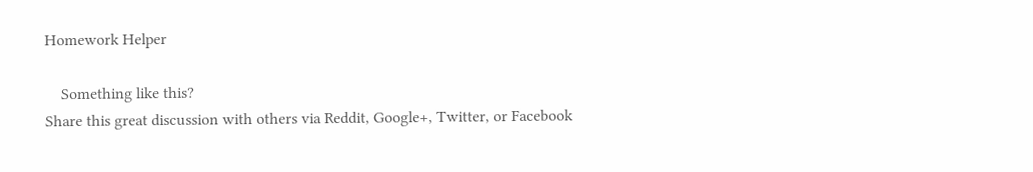Homework Helper

    Something like this?
Share this great discussion with others via Reddit, Google+, Twitter, or Facebook